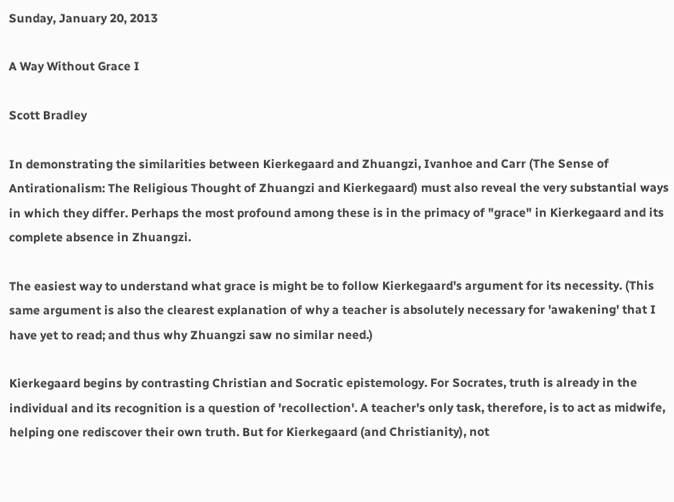Sunday, January 20, 2013

A Way Without Grace I

Scott Bradley

In demonstrating the similarities between Kierkegaard and Zhuangzi, Ivanhoe and Carr (The Sense of Antirationalism: The Religious Thought of Zhuangzi and Kierkegaard) must also reveal the very substantial ways in which they differ. Perhaps the most profound among these is in the primacy of "grace" in Kierkegaard and its complete absence in Zhuangzi.

The easiest way to understand what grace is might be to follow Kierkegaard's argument for its necessity. (This same argument is also the clearest explanation of why a teacher is absolutely necessary for 'awakening' that I have yet to read; and thus why Zhuangzi saw no similar need.)

Kierkegaard begins by contrasting Christian and Socratic epistemology. For Socrates, truth is already in the individual and its recognition is a question of 'recollection'. A teacher's only task, therefore, is to act as midwife, helping one rediscover their own truth. But for Kierkegaard (and Christianity), not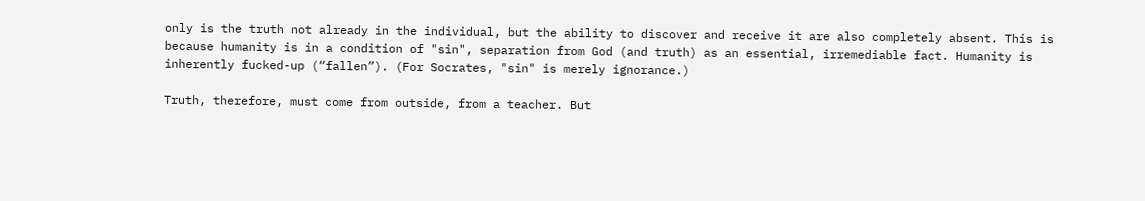only is the truth not already in the individual, but the ability to discover and receive it are also completely absent. This is because humanity is in a condition of "sin", separation from God (and truth) as an essential, irremediable fact. Humanity is inherently fucked-up (“fallen”). (For Socrates, "sin" is merely ignorance.)

Truth, therefore, must come from outside, from a teacher. But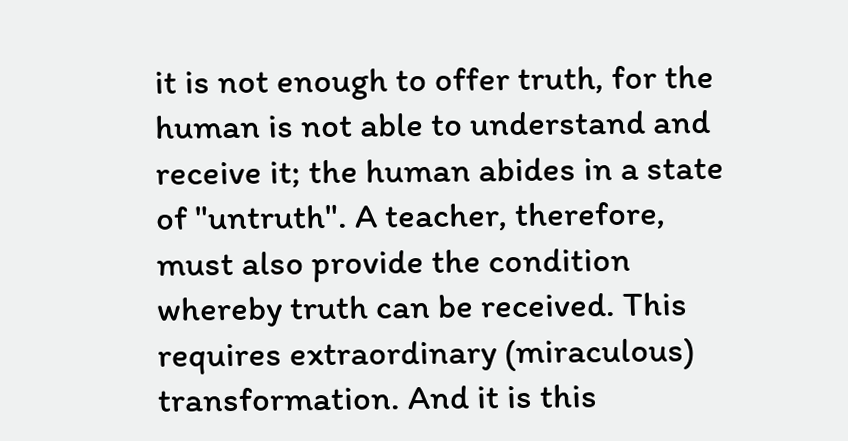it is not enough to offer truth, for the human is not able to understand and receive it; the human abides in a state of "untruth". A teacher, therefore, must also provide the condition whereby truth can be received. This requires extraordinary (miraculous) transformation. And it is this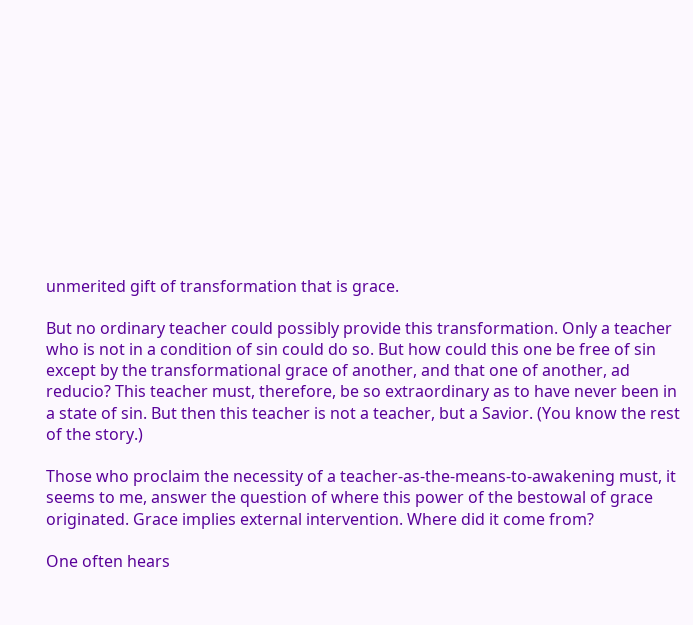unmerited gift of transformation that is grace.

But no ordinary teacher could possibly provide this transformation. Only a teacher who is not in a condition of sin could do so. But how could this one be free of sin except by the transformational grace of another, and that one of another, ad reducio? This teacher must, therefore, be so extraordinary as to have never been in a state of sin. But then this teacher is not a teacher, but a Savior. (You know the rest of the story.)

Those who proclaim the necessity of a teacher-as-the-means-to-awakening must, it seems to me, answer the question of where this power of the bestowal of grace originated. Grace implies external intervention. Where did it come from?

One often hears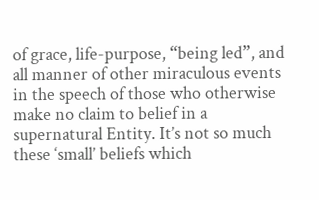of grace, life-purpose, “being led”, and all manner of other miraculous events in the speech of those who otherwise make no claim to belief in a supernatural Entity. It’s not so much these ‘small’ beliefs which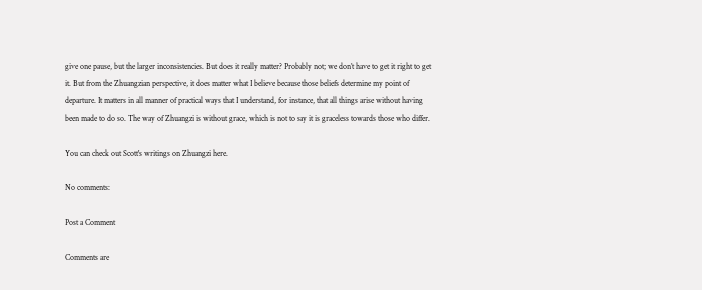give one pause, but the larger inconsistencies. But does it really matter? Probably not; we don’t have to get it right to get it. But from the Zhuangzian perspective, it does matter what I believe because those beliefs determine my point of departure. It matters in all manner of practical ways that I understand, for instance, that all things arise without having been made to do so. The way of Zhuangzi is without grace, which is not to say it is graceless towards those who differ.

You can check out Scott's writings on Zhuangzi here.

No comments:

Post a Comment

Comments are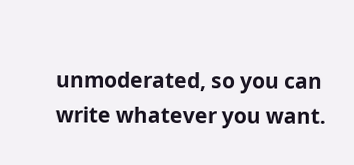unmoderated, so you can write whatever you want.